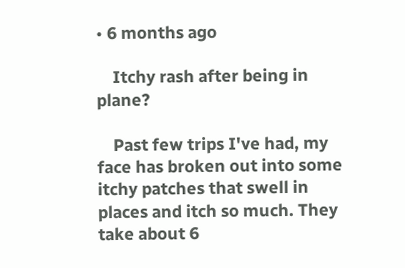• 6 months ago

    Itchy rash after being in plane?

    Past few trips I've had, my face has broken out into some itchy patches that swell in places and itch so much. They take about 6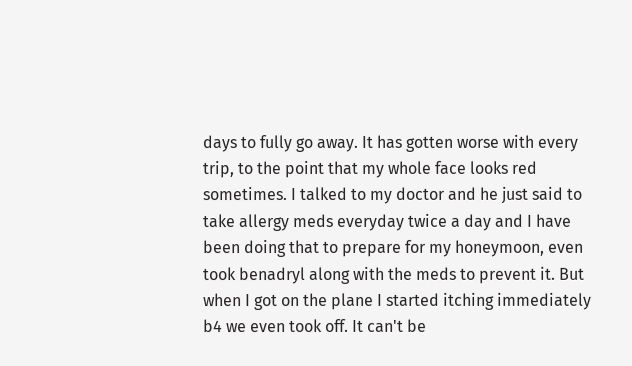days to fully go away. It has gotten worse with every trip, to the point that my whole face looks red sometimes. I talked to my doctor and he just said to take allergy meds everyday twice a day and I have been doing that to prepare for my honeymoon, even took benadryl along with the meds to prevent it. But when I got on the plane I started itching immediately b4 we even took off. It can't be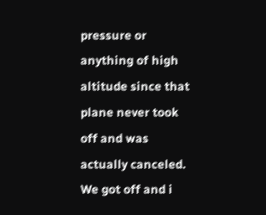pressure or anything of high altitude since that plane never took off and was actually canceled. We got off and i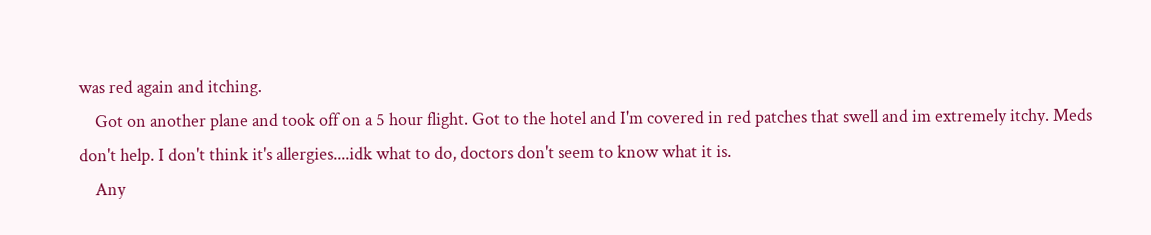was red again and itching.
    Got on another plane and took off on a 5 hour flight. Got to the hotel and I'm covered in red patches that swell and im extremely itchy. Meds don't help. I don't think it's allergies....idk what to do, doctors don't seem to know what it is.
    Any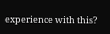experience with this?